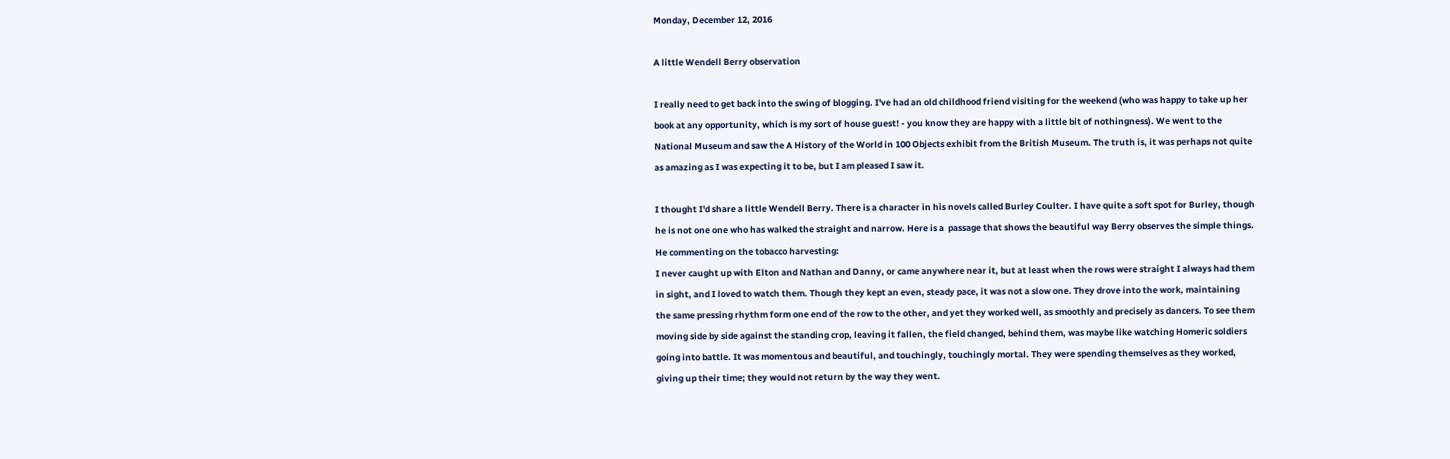Monday, December 12, 2016

A little Wendell Berry observation

I really need to get back into the swing of blogging. I've had an old childhood friend visiting for the weekend (who was happy to take up her book at any opportunity, which is my sort of house guest! - you know they are happy with a little bit of nothingness). We went to the National Museum and saw the A History of the World in 100 Objects exhibit from the British Museum. The truth is, it was perhaps not quite as amazing as I was expecting it to be, but I am pleased I saw it.

I thought I'd share a little Wendell Berry. There is a character in his novels called Burley Coulter. I have quite a soft spot for Burley, though he is not one one who has walked the straight and narrow. Here is a  passage that shows the beautiful way Berry observes the simple things. He commenting on the tobacco harvesting:
I never caught up with Elton and Nathan and Danny, or came anywhere near it, but at least when the rows were straight I always had them in sight, and I loved to watch them. Though they kept an even, steady pace, it was not a slow one. They drove into the work, maintaining the same pressing rhythm form one end of the row to the other, and yet they worked well, as smoothly and precisely as dancers. To see them moving side by side against the standing crop, leaving it fallen, the field changed, behind them, was maybe like watching Homeric soldiers going into battle. It was momentous and beautiful, and touchingly, touchingly mortal. They were spending themselves as they worked, giving up their time; they would not return by the way they went.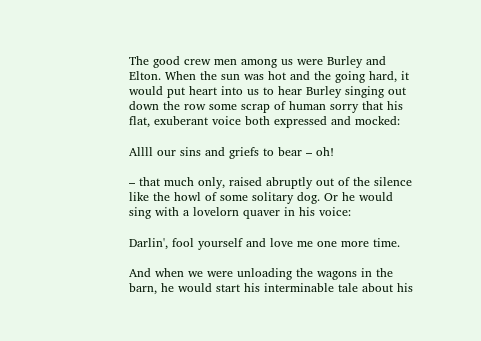The good crew men among us were Burley and Elton. When the sun was hot and the going hard, it would put heart into us to hear Burley singing out down the row some scrap of human sorry that his flat, exuberant voice both expressed and mocked:

Allll our sins and griefs to bear – oh!

– that much only, raised abruptly out of the silence like the howl of some solitary dog. Or he would sing with a lovelorn quaver in his voice:

Darlin', fool yourself and love me one more time.

And when we were unloading the wagons in the barn, he would start his interminable tale about his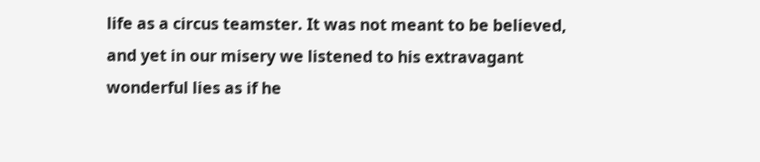life as a circus teamster. It was not meant to be believed, and yet in our misery we listened to his extravagant wonderful lies as if he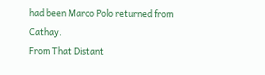had been Marco Polo returned from Cathay.
From That Distant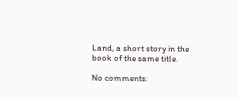Land, a short story in the book of the same title.

No comments: